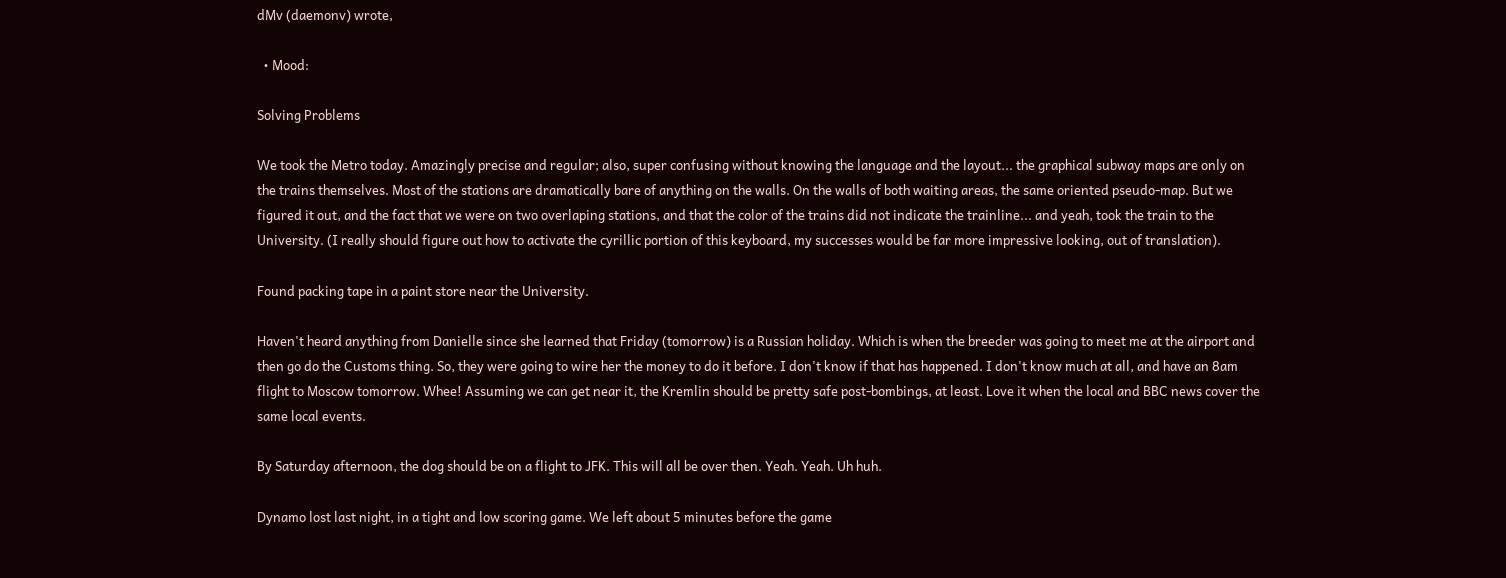dMv (daemonv) wrote,

  • Mood:

Solving Problems

We took the Metro today. Amazingly precise and regular; also, super confusing without knowing the language and the layout... the graphical subway maps are only on the trains themselves. Most of the stations are dramatically bare of anything on the walls. On the walls of both waiting areas, the same oriented pseudo-map. But we figured it out, and the fact that we were on two overlaping stations, and that the color of the trains did not indicate the trainline... and yeah, took the train to the University. (I really should figure out how to activate the cyrillic portion of this keyboard, my successes would be far more impressive looking, out of translation).

Found packing tape in a paint store near the University.

Haven't heard anything from Danielle since she learned that Friday (tomorrow) is a Russian holiday. Which is when the breeder was going to meet me at the airport and then go do the Customs thing. So, they were going to wire her the money to do it before. I don't know if that has happened. I don't know much at all, and have an 8am flight to Moscow tomorrow. Whee! Assuming we can get near it, the Kremlin should be pretty safe post-bombings, at least. Love it when the local and BBC news cover the same local events.

By Saturday afternoon, the dog should be on a flight to JFK. This will all be over then. Yeah. Yeah. Uh huh.

Dynamo lost last night, in a tight and low scoring game. We left about 5 minutes before the game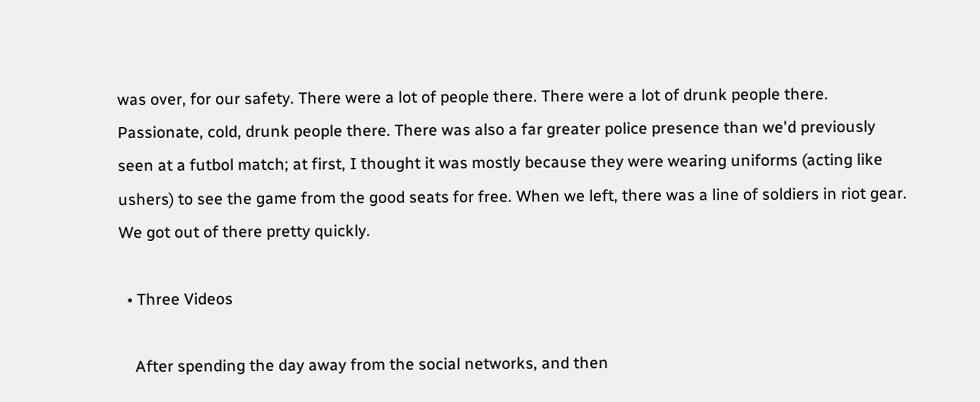was over, for our safety. There were a lot of people there. There were a lot of drunk people there. Passionate, cold, drunk people there. There was also a far greater police presence than we'd previously seen at a futbol match; at first, I thought it was mostly because they were wearing uniforms (acting like ushers) to see the game from the good seats for free. When we left, there was a line of soldiers in riot gear. We got out of there pretty quickly.

  • Three Videos

    After spending the day away from the social networks, and then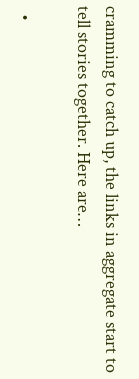cramming to catch up, the links in aggregate start to tell stories together. Here are…

  •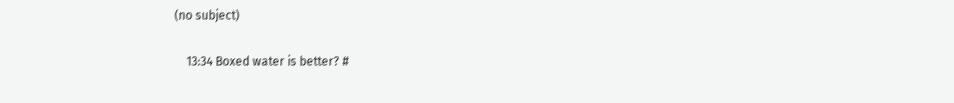(no subject)

    13:34 Boxed water is better? #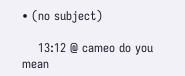• (no subject)

    13:12 @ cameo do you mean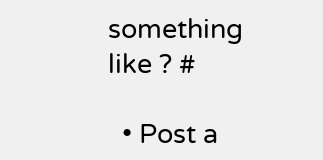something like ? #

  • Post a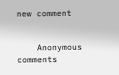new comment


    Anonymous comments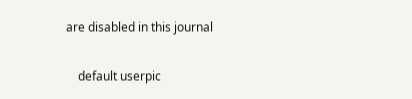are disabled in this journal

    default userpic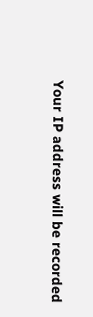Your IP address will be recorded